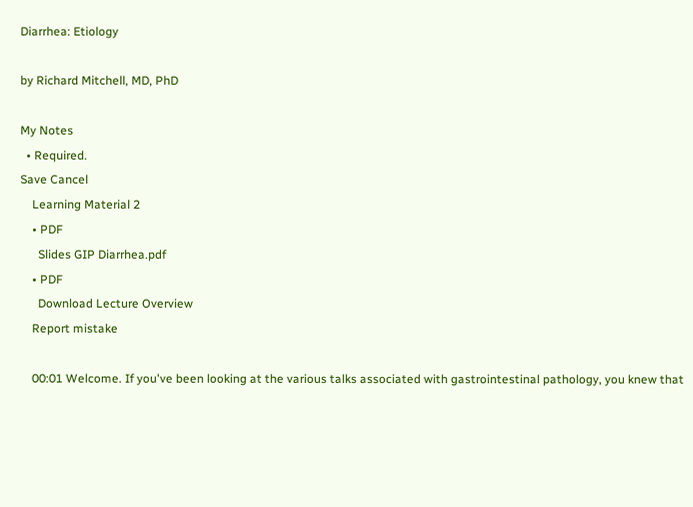Diarrhea: Etiology

by Richard Mitchell, MD, PhD

My Notes
  • Required.
Save Cancel
    Learning Material 2
    • PDF
      Slides GIP Diarrhea.pdf
    • PDF
      Download Lecture Overview
    Report mistake

    00:01 Welcome. If you've been looking at the various talks associated with gastrointestinal pathology, you knew that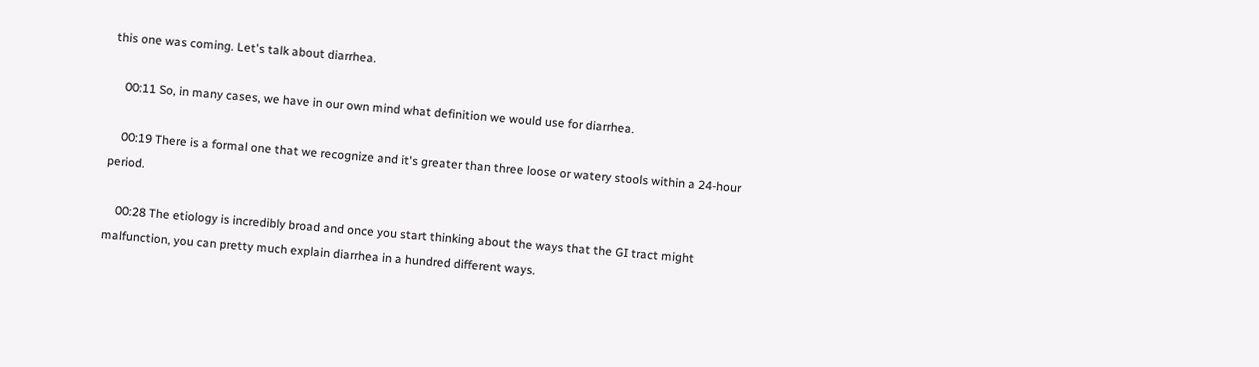this one was coming. Let's talk about diarrhea.

    00:11 So, in many cases, we have in our own mind what definition we would use for diarrhea.

    00:19 There is a formal one that we recognize and it's greater than three loose or watery stools within a 24-hour period.

    00:28 The etiology is incredibly broad and once you start thinking about the ways that the GI tract might malfunction, you can pretty much explain diarrhea in a hundred different ways.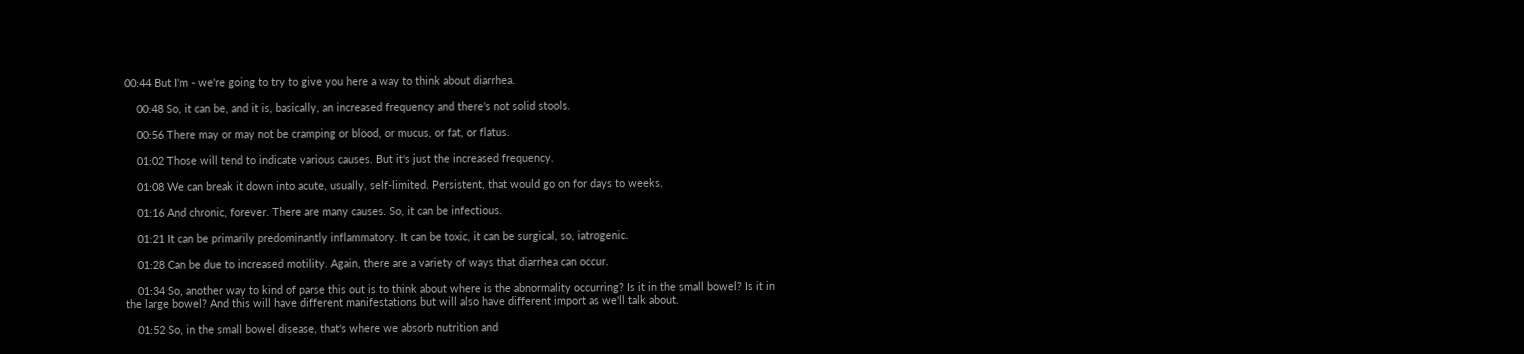00:44 But I'm - we're going to try to give you here a way to think about diarrhea.

    00:48 So, it can be, and it is, basically, an increased frequency and there's not solid stools.

    00:56 There may or may not be cramping or blood, or mucus, or fat, or flatus.

    01:02 Those will tend to indicate various causes. But it's just the increased frequency.

    01:08 We can break it down into acute, usually, self-limited. Persistent, that would go on for days to weeks.

    01:16 And chronic, forever. There are many causes. So, it can be infectious.

    01:21 It can be primarily predominantly inflammatory. It can be toxic, it can be surgical, so, iatrogenic.

    01:28 Can be due to increased motility. Again, there are a variety of ways that diarrhea can occur.

    01:34 So, another way to kind of parse this out is to think about where is the abnormality occurring? Is it in the small bowel? Is it in the large bowel? And this will have different manifestations but will also have different import as we'll talk about.

    01:52 So, in the small bowel disease, that's where we absorb nutrition and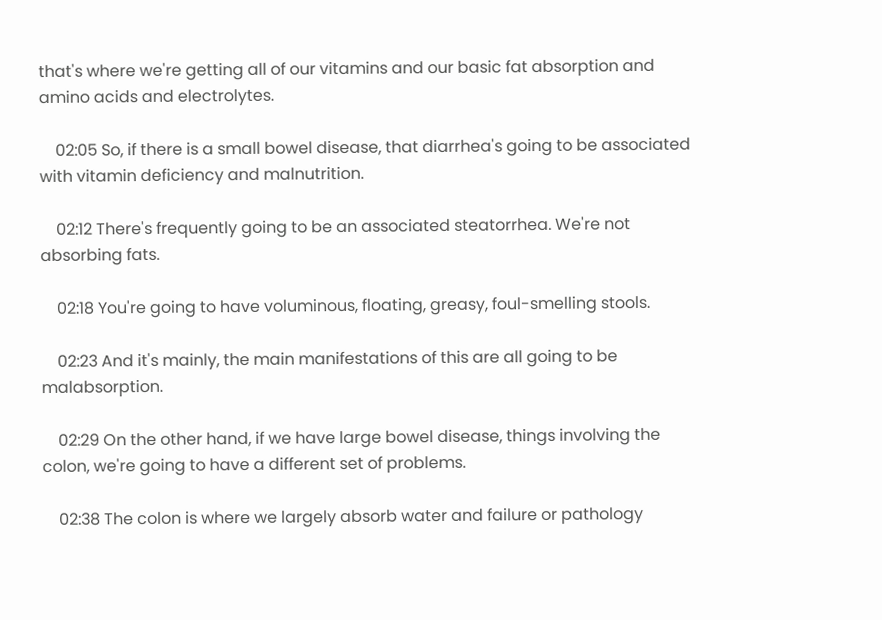that's where we're getting all of our vitamins and our basic fat absorption and amino acids and electrolytes.

    02:05 So, if there is a small bowel disease, that diarrhea's going to be associated with vitamin deficiency and malnutrition.

    02:12 There's frequently going to be an associated steatorrhea. We're not absorbing fats.

    02:18 You're going to have voluminous, floating, greasy, foul-smelling stools.

    02:23 And it's mainly, the main manifestations of this are all going to be malabsorption.

    02:29 On the other hand, if we have large bowel disease, things involving the colon, we're going to have a different set of problems.

    02:38 The colon is where we largely absorb water and failure or pathology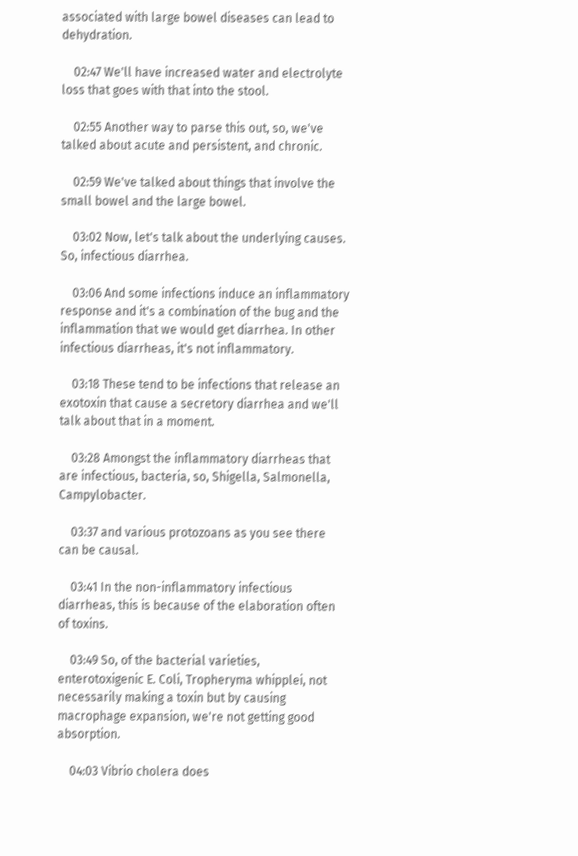associated with large bowel diseases can lead to dehydration.

    02:47 We'll have increased water and electrolyte loss that goes with that into the stool.

    02:55 Another way to parse this out, so, we've talked about acute and persistent, and chronic.

    02:59 We've talked about things that involve the small bowel and the large bowel.

    03:02 Now, let's talk about the underlying causes. So, infectious diarrhea.

    03:06 And some infections induce an inflammatory response and it's a combination of the bug and the inflammation that we would get diarrhea. In other infectious diarrheas, it's not inflammatory.

    03:18 These tend to be infections that release an exotoxin that cause a secretory diarrhea and we'll talk about that in a moment.

    03:28 Amongst the inflammatory diarrheas that are infectious, bacteria, so, Shigella, Salmonella, Campylobacter.

    03:37 and various protozoans as you see there can be causal.

    03:41 In the non-inflammatory infectious diarrheas, this is because of the elaboration often of toxins.

    03:49 So, of the bacterial varieties, enterotoxigenic E. Coli, Tropheryma whipplei, not necessarily making a toxin but by causing macrophage expansion, we're not getting good absorption.

    04:03 Vibrio cholera does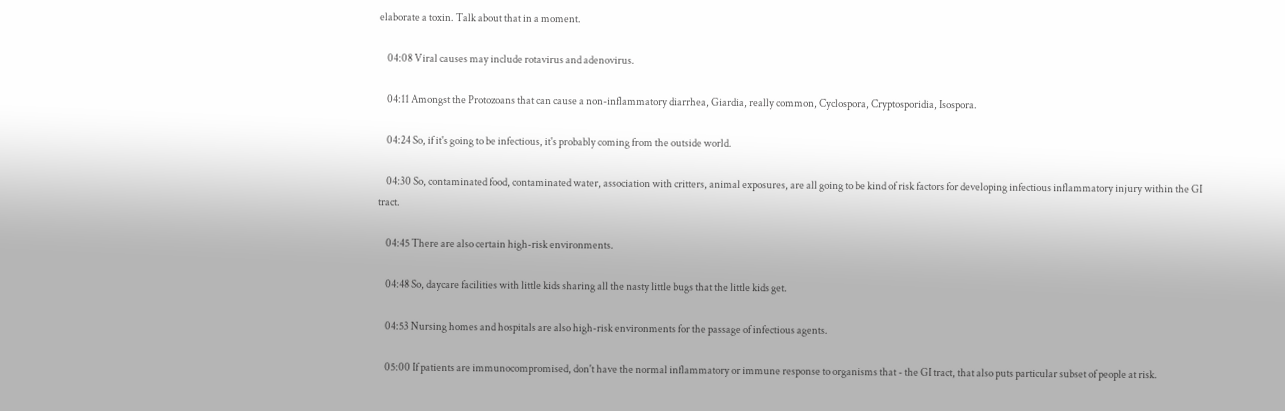elaborate a toxin. Talk about that in a moment.

    04:08 Viral causes may include rotavirus and adenovirus.

    04:11 Amongst the Protozoans that can cause a non-inflammatory diarrhea, Giardia, really common, Cyclospora, Cryptosporidia, Isospora.

    04:24 So, if it's going to be infectious, it's probably coming from the outside world.

    04:30 So, contaminated food, contaminated water, association with critters, animal exposures, are all going to be kind of risk factors for developing infectious inflammatory injury within the GI tract.

    04:45 There are also certain high-risk environments.

    04:48 So, daycare facilities with little kids sharing all the nasty little bugs that the little kids get.

    04:53 Nursing homes and hospitals are also high-risk environments for the passage of infectious agents.

    05:00 If patients are immunocompromised, don't have the normal inflammatory or immune response to organisms that - the GI tract, that also puts particular subset of people at risk.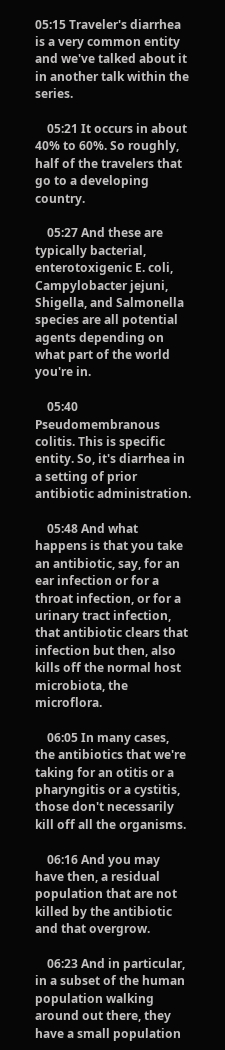05:15 Traveler's diarrhea is a very common entity and we've talked about it in another talk within the series.

    05:21 It occurs in about 40% to 60%. So roughly, half of the travelers that go to a developing country.

    05:27 And these are typically bacterial, enterotoxigenic E. coli, Campylobacter jejuni, Shigella, and Salmonella species are all potential agents depending on what part of the world you're in.

    05:40 Pseudomembranous colitis. This is specific entity. So, it's diarrhea in a setting of prior antibiotic administration.

    05:48 And what happens is that you take an antibiotic, say, for an ear infection or for a throat infection, or for a urinary tract infection, that antibiotic clears that infection but then, also kills off the normal host microbiota, the microflora.

    06:05 In many cases, the antibiotics that we're taking for an otitis or a pharyngitis or a cystitis, those don't necessarily kill off all the organisms.

    06:16 And you may have then, a residual population that are not killed by the antibiotic and that overgrow.

    06:23 And in particular, in a subset of the human population walking around out there, they have a small population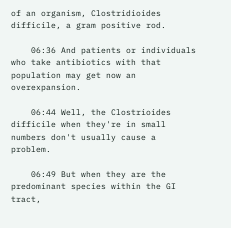of an organism, Clostridioides difficile, a gram positive rod.

    06:36 And patients or individuals who take antibiotics with that population may get now an overexpansion.

    06:44 Well, the Clostrioides difficile when they're in small numbers don't usually cause a problem.

    06:49 But when they are the predominant species within the GI tract,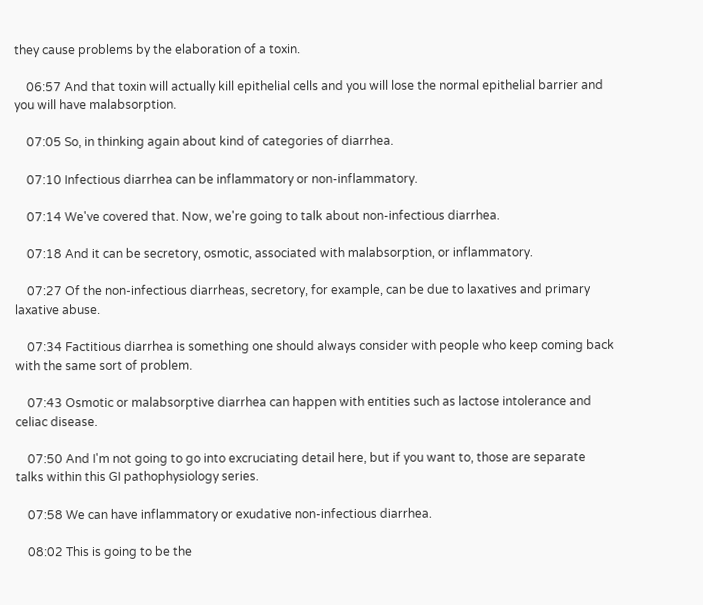they cause problems by the elaboration of a toxin.

    06:57 And that toxin will actually kill epithelial cells and you will lose the normal epithelial barrier and you will have malabsorption.

    07:05 So, in thinking again about kind of categories of diarrhea.

    07:10 Infectious diarrhea can be inflammatory or non-inflammatory.

    07:14 We've covered that. Now, we're going to talk about non-infectious diarrhea.

    07:18 And it can be secretory, osmotic, associated with malabsorption, or inflammatory.

    07:27 Of the non-infectious diarrheas, secretory, for example, can be due to laxatives and primary laxative abuse.

    07:34 Factitious diarrhea is something one should always consider with people who keep coming back with the same sort of problem.

    07:43 Osmotic or malabsorptive diarrhea can happen with entities such as lactose intolerance and celiac disease.

    07:50 And I'm not going to go into excruciating detail here, but if you want to, those are separate talks within this GI pathophysiology series.

    07:58 We can have inflammatory or exudative non-infectious diarrhea.

    08:02 This is going to be the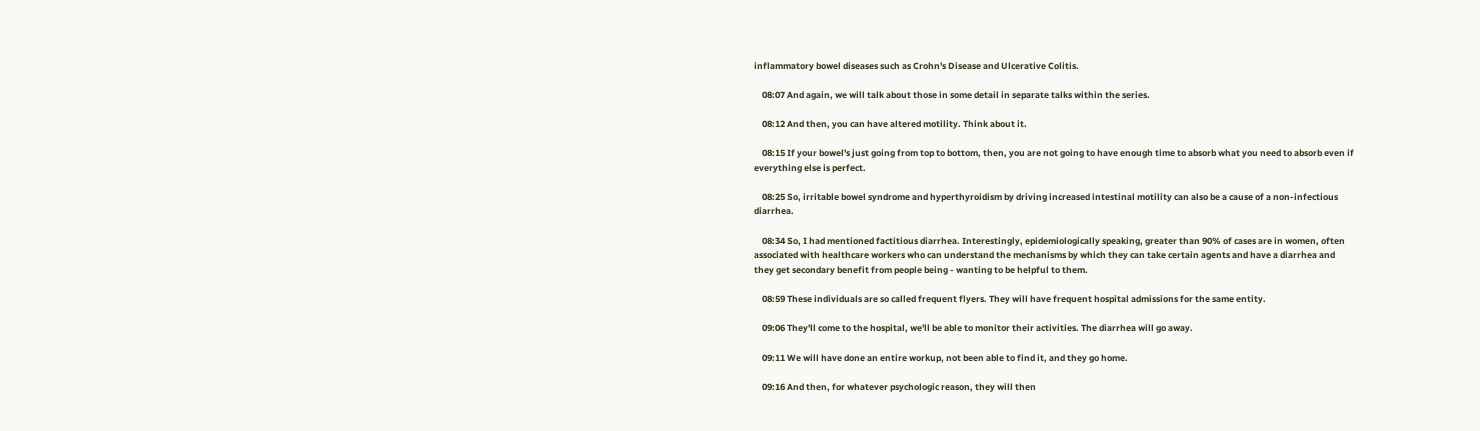inflammatory bowel diseases such as Crohn's Disease and Ulcerative Colitis.

    08:07 And again, we will talk about those in some detail in separate talks within the series.

    08:12 And then, you can have altered motility. Think about it.

    08:15 If your bowel's just going from top to bottom, then, you are not going to have enough time to absorb what you need to absorb even if everything else is perfect.

    08:25 So, irritable bowel syndrome and hyperthyroidism by driving increased intestinal motility can also be a cause of a non-infectious diarrhea.

    08:34 So, I had mentioned factitious diarrhea. Interestingly, epidemiologically speaking, greater than 90% of cases are in women, often associated with healthcare workers who can understand the mechanisms by which they can take certain agents and have a diarrhea and they get secondary benefit from people being - wanting to be helpful to them.

    08:59 These individuals are so called frequent flyers. They will have frequent hospital admissions for the same entity.

    09:06 They'll come to the hospital, we'll be able to monitor their activities. The diarrhea will go away.

    09:11 We will have done an entire workup, not been able to find it, and they go home.

    09:16 And then, for whatever psychologic reason, they will then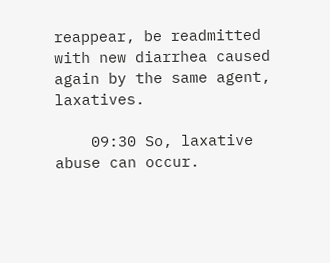reappear, be readmitted with new diarrhea caused again by the same agent, laxatives.

    09:30 So, laxative abuse can occur.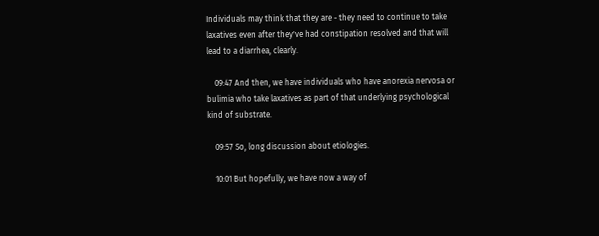Individuals may think that they are - they need to continue to take laxatives even after they've had constipation resolved and that will lead to a diarrhea, clearly.

    09:47 And then, we have individuals who have anorexia nervosa or bulimia who take laxatives as part of that underlying psychological kind of substrate.

    09:57 So, long discussion about etiologies.

    10:01 But hopefully, we have now a way of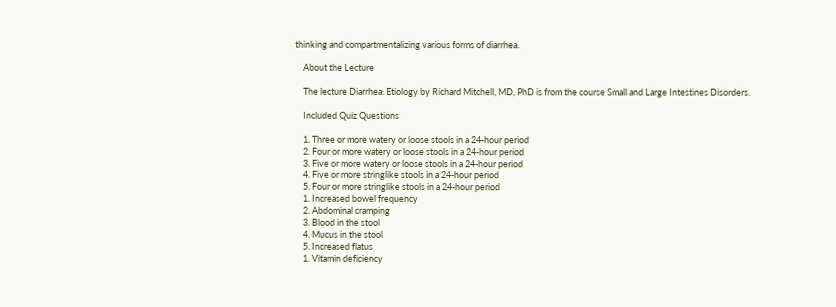thinking and compartmentalizing various forms of diarrhea.

    About the Lecture

    The lecture Diarrhea: Etiology by Richard Mitchell, MD, PhD is from the course Small and Large Intestines Disorders.

    Included Quiz Questions

    1. Three or more watery or loose stools in a 24-hour period
    2. Four or more watery or loose stools in a 24-hour period
    3. Five or more watery or loose stools in a 24-hour period
    4. Five or more stringlike stools in a 24-hour period
    5. Four or more stringlike stools in a 24-hour period
    1. Increased bowel frequency
    2. Abdominal cramping
    3. Blood in the stool
    4. Mucus in the stool
    5. Increased flatus
    1. Vitamin deficiency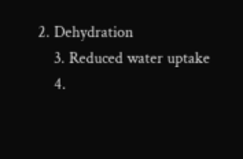2. Dehydration
    3. Reduced water uptake
    4.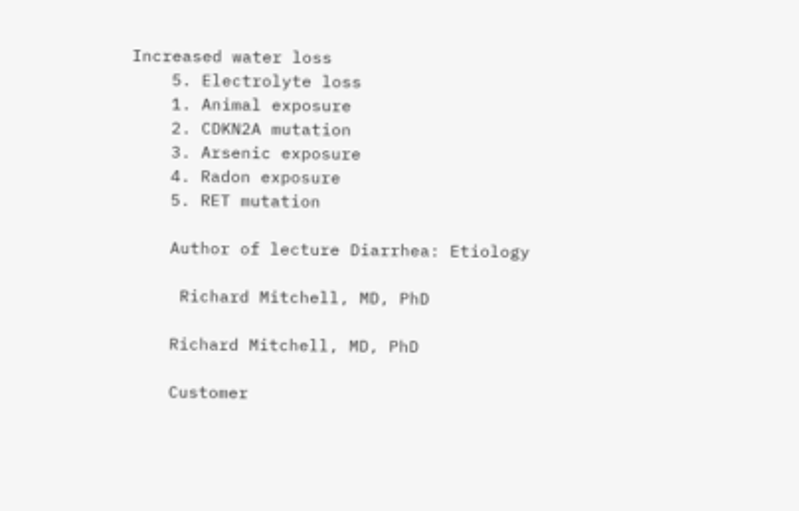Increased water loss
    5. Electrolyte loss
    1. Animal exposure
    2. CDKN2A mutation
    3. Arsenic exposure
    4. Radon exposure
    5. RET mutation

    Author of lecture Diarrhea: Etiology

     Richard Mitchell, MD, PhD

    Richard Mitchell, MD, PhD

    Customer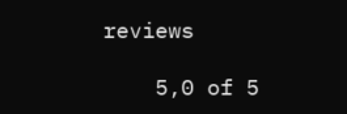reviews

    5,0 of 5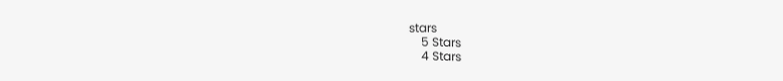stars
    5 Stars
    4 Stars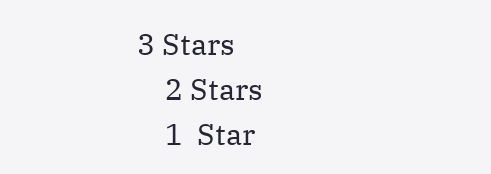3 Stars
    2 Stars
    1  Star